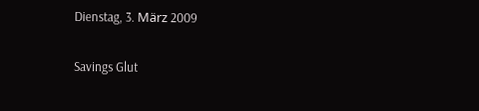Dienstag, 3. März 2009

Savings Glut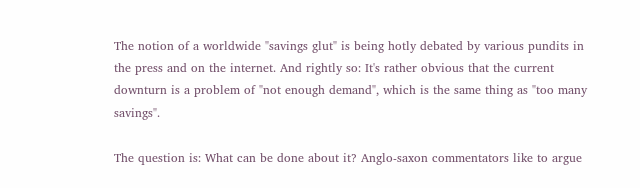The notion of a worldwide "savings glut" is being hotly debated by various pundits in the press and on the internet. And rightly so: It's rather obvious that the current downturn is a problem of "not enough demand", which is the same thing as "too many savings".

The question is: What can be done about it? Anglo-saxon commentators like to argue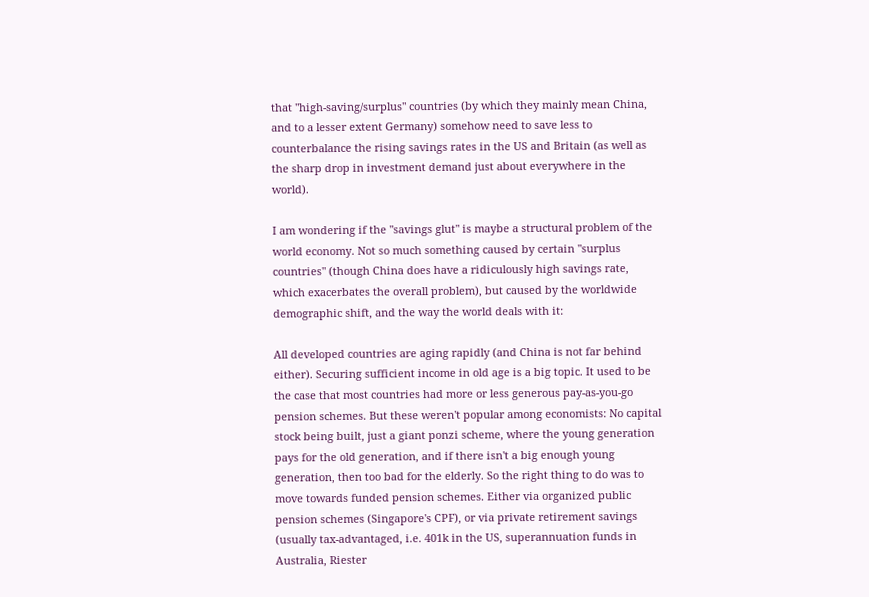that "high-saving/surplus" countries (by which they mainly mean China, and to a lesser extent Germany) somehow need to save less to counterbalance the rising savings rates in the US and Britain (as well as the sharp drop in investment demand just about everywhere in the world).

I am wondering if the "savings glut" is maybe a structural problem of the world economy. Not so much something caused by certain "surplus countries" (though China does have a ridiculously high savings rate, which exacerbates the overall problem), but caused by the worldwide demographic shift, and the way the world deals with it:

All developed countries are aging rapidly (and China is not far behind either). Securing sufficient income in old age is a big topic. It used to be the case that most countries had more or less generous pay-as-you-go pension schemes. But these weren't popular among economists: No capital stock being built, just a giant ponzi scheme, where the young generation pays for the old generation, and if there isn't a big enough young generation, then too bad for the elderly. So the right thing to do was to move towards funded pension schemes. Either via organized public pension schemes (Singapore's CPF), or via private retirement savings (usually tax-advantaged, i.e. 401k in the US, superannuation funds in Australia, Riester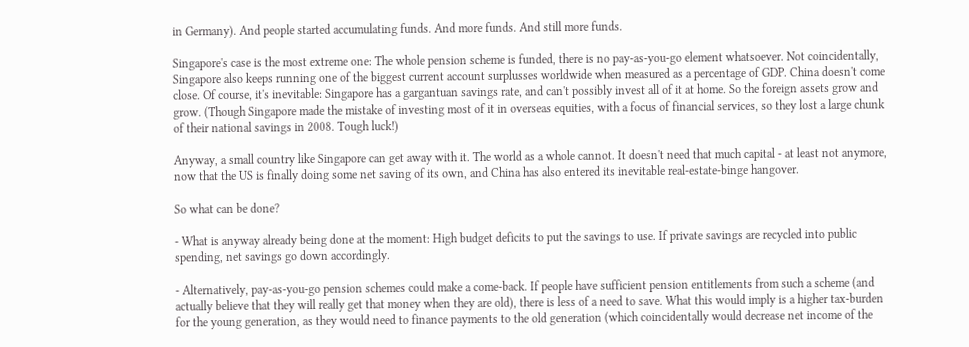in Germany). And people started accumulating funds. And more funds. And still more funds.

Singapore's case is the most extreme one: The whole pension scheme is funded, there is no pay-as-you-go element whatsoever. Not coincidentally, Singapore also keeps running one of the biggest current account surplusses worldwide when measured as a percentage of GDP. China doesn't come close. Of course, it's inevitable: Singapore has a gargantuan savings rate, and can't possibly invest all of it at home. So the foreign assets grow and grow. (Though Singapore made the mistake of investing most of it in overseas equities, with a focus of financial services, so they lost a large chunk of their national savings in 2008. Tough luck!)

Anyway, a small country like Singapore can get away with it. The world as a whole cannot. It doesn't need that much capital - at least not anymore, now that the US is finally doing some net saving of its own, and China has also entered its inevitable real-estate-binge hangover.

So what can be done?

- What is anyway already being done at the moment: High budget deficits to put the savings to use. If private savings are recycled into public spending, net savings go down accordingly.

- Alternatively, pay-as-you-go pension schemes could make a come-back. If people have sufficient pension entitlements from such a scheme (and actually believe that they will really get that money when they are old), there is less of a need to save. What this would imply is a higher tax-burden for the young generation, as they would need to finance payments to the old generation (which coincidentally would decrease net income of the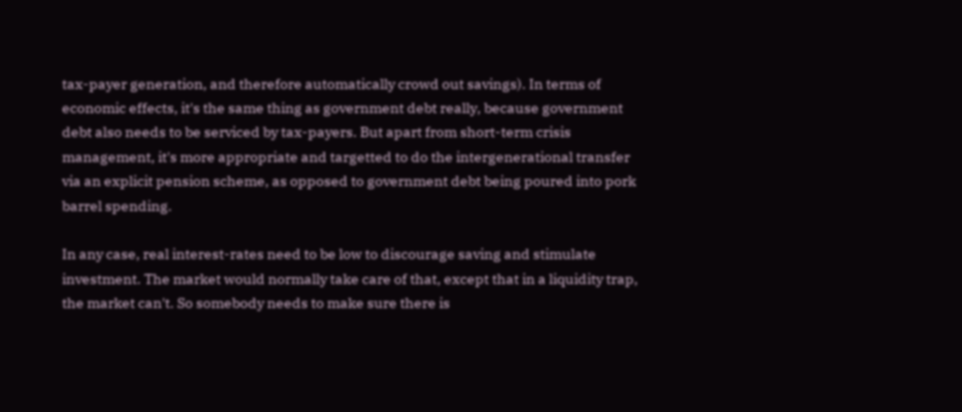tax-payer generation, and therefore automatically crowd out savings). In terms of economic effects, it's the same thing as government debt really, because government debt also needs to be serviced by tax-payers. But apart from short-term crisis management, it's more appropriate and targetted to do the intergenerational transfer via an explicit pension scheme, as opposed to government debt being poured into pork barrel spending.

In any case, real interest-rates need to be low to discourage saving and stimulate investment. The market would normally take care of that, except that in a liquidity trap, the market can't. So somebody needs to make sure there is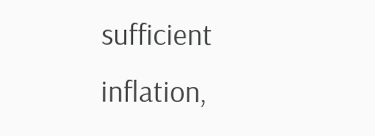sufficient inflation,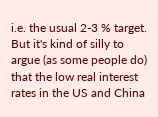i.e. the usual 2-3 % target. But it's kind of silly to argue (as some people do) that the low real interest rates in the US and China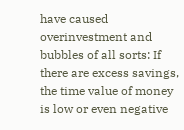have caused overinvestment and bubbles of all sorts: If there are excess savings, the time value of money is low or even negative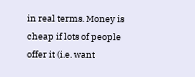in real terms. Money is cheap if lots of people offer it (i.e. want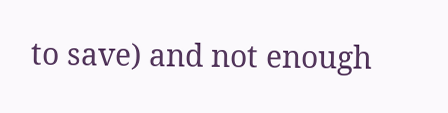to save) and not enough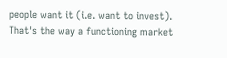people want it (i.e. want to invest). That's the way a functioning market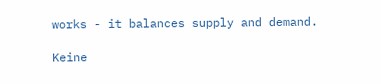works - it balances supply and demand.

Keine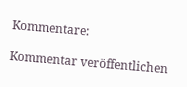Kommentare:

Kommentar veröffentlichen